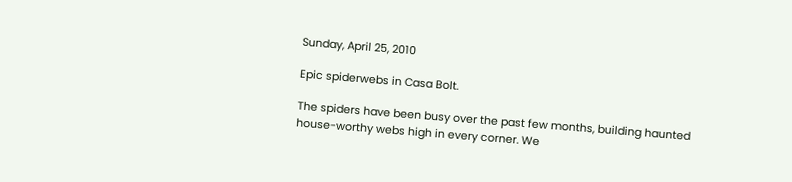Sunday, April 25, 2010

Epic spiderwebs in Casa Bolt.

The spiders have been busy over the past few months, building haunted house-worthy webs high in every corner. We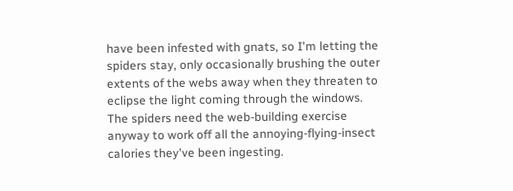have been infested with gnats, so I'm letting the spiders stay, only occasionally brushing the outer extents of the webs away when they threaten to eclipse the light coming through the windows. The spiders need the web-building exercise anyway to work off all the annoying-flying-insect calories they've been ingesting.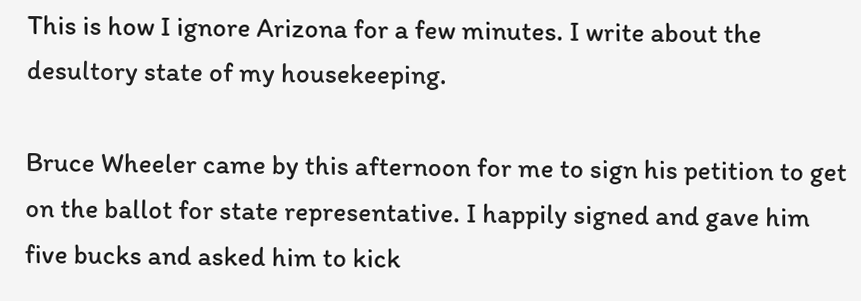This is how I ignore Arizona for a few minutes. I write about the desultory state of my housekeeping.

Bruce Wheeler came by this afternoon for me to sign his petition to get on the ballot for state representative. I happily signed and gave him five bucks and asked him to kick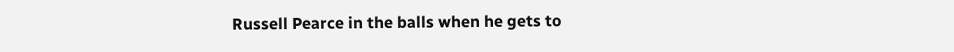Russell Pearce in the balls when he gets to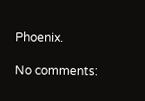Phoenix.

No comments: